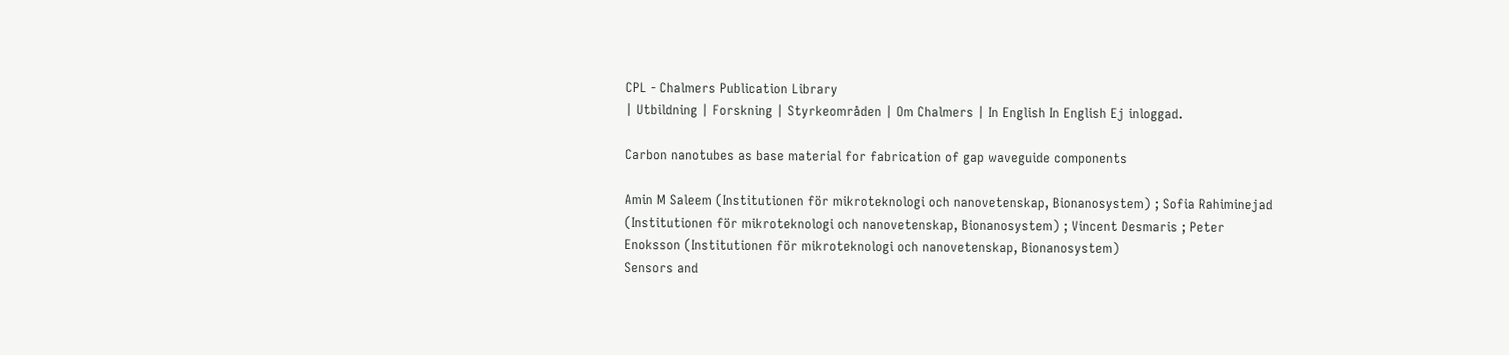CPL - Chalmers Publication Library
| Utbildning | Forskning | Styrkeområden | Om Chalmers | In English In English Ej inloggad.

Carbon nanotubes as base material for fabrication of gap waveguide components

Amin M Saleem (Institutionen för mikroteknologi och nanovetenskap, Bionanosystem) ; Sofia Rahiminejad (Institutionen för mikroteknologi och nanovetenskap, Bionanosystem) ; Vincent Desmaris ; Peter Enoksson (Institutionen för mikroteknologi och nanovetenskap, Bionanosystem)
Sensors and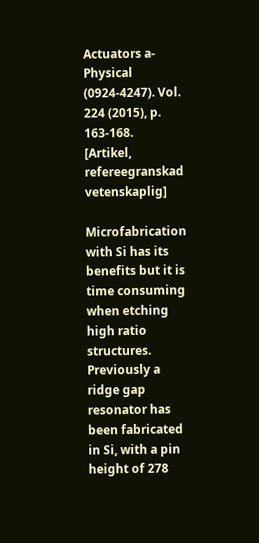Actuators a-Physical (0924-4247). Vol. 224 (2015), p. 163-168.
[Artikel, refereegranskad vetenskaplig]

Microfabrication with Si has its benefits but it is time consuming when etching high ratio structures. Previously a ridge gap resonator has been fabricated in Si, with a pin height of 278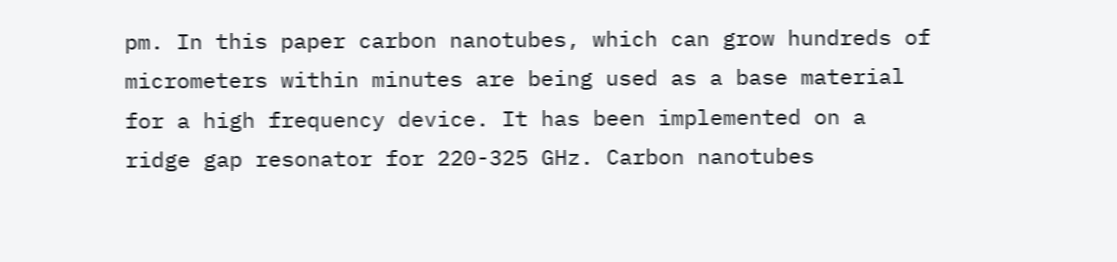pm. In this paper carbon nanotubes, which can grow hundreds of micrometers within minutes are being used as a base material for a high frequency device. It has been implemented on a ridge gap resonator for 220-325 GHz. Carbon nanotubes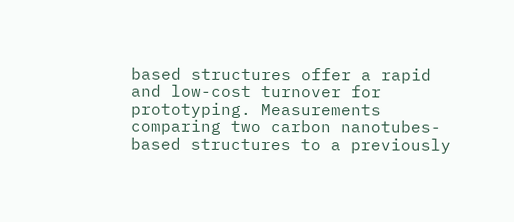based structures offer a rapid and low-cost turnover for prototyping. Measurements comparing two carbon nanotubes-based structures to a previously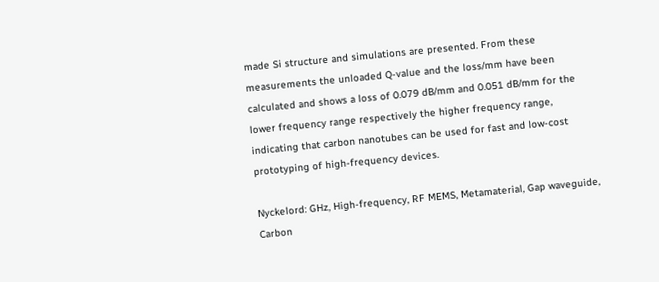made Si structure and simulations are presented. From these measurements the unloaded Q-value and the loss/mm have been calculated and shows a loss of 0.079 dB/mm and 0.051 dB/mm for the lower frequency range respectively the higher frequency range, indicating that carbon nanotubes can be used for fast and low-cost prototyping of high-frequency devices.

Nyckelord: GHz, High-frequency, RF MEMS, Metamaterial, Gap waveguide, Carbon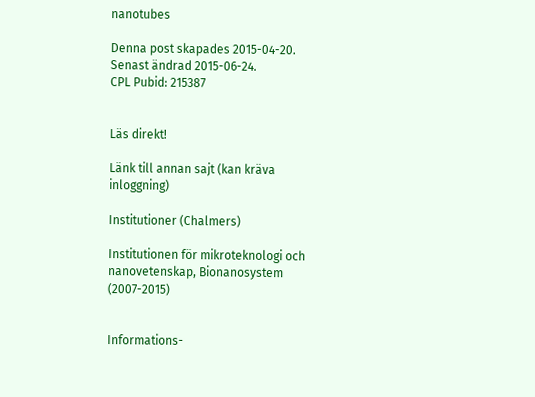nanotubes

Denna post skapades 2015-04-20. Senast ändrad 2015-06-24.
CPL Pubid: 215387


Läs direkt!

Länk till annan sajt (kan kräva inloggning)

Institutioner (Chalmers)

Institutionen för mikroteknologi och nanovetenskap, Bionanosystem (2007-2015)


Informations-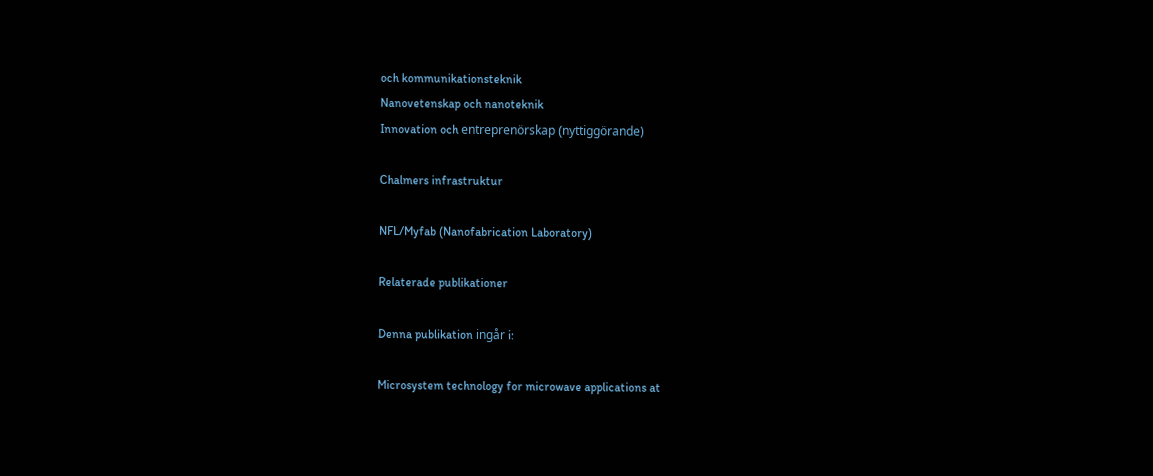och kommunikationsteknik
Nanovetenskap och nanoteknik
Innovation och entreprenörskap (nyttiggörande)

Chalmers infrastruktur

NFL/Myfab (Nanofabrication Laboratory)

Relaterade publikationer

Denna publikation ingår i:

Microsystem technology for microwave applications at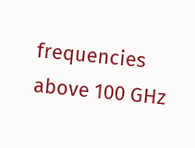frequencies above 100 GHz